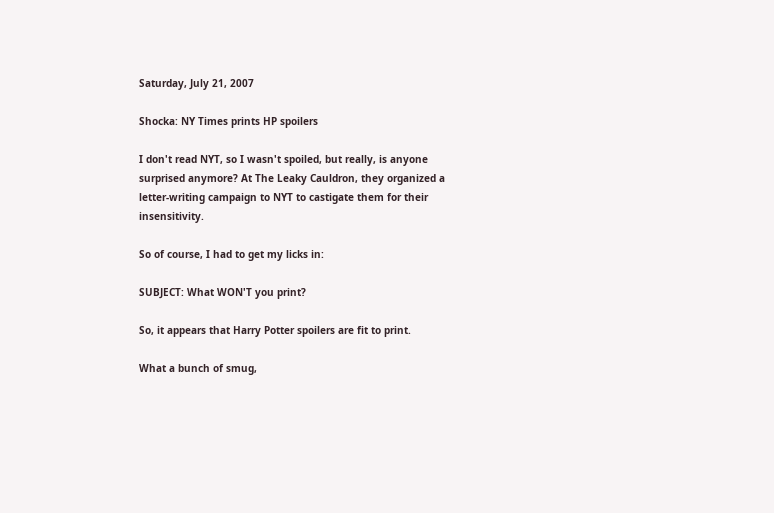Saturday, July 21, 2007

Shocka: NY Times prints HP spoilers

I don't read NYT, so I wasn't spoiled, but really, is anyone surprised anymore? At The Leaky Cauldron, they organized a letter-writing campaign to NYT to castigate them for their insensitivity.

So of course, I had to get my licks in:

SUBJECT: What WON'T you print?

So, it appears that Harry Potter spoilers are fit to print.

What a bunch of smug,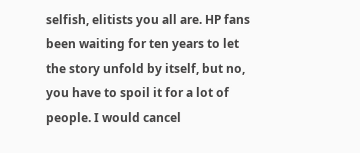selfish, elitists you all are. HP fans been waiting for ten years to let the story unfold by itself, but no, you have to spoil it for a lot of people. I would cancel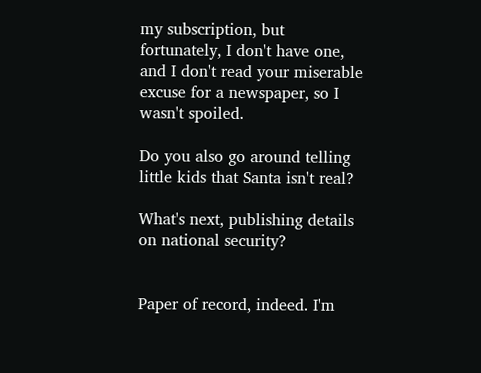my subscription, but fortunately, I don't have one, and I don't read your miserable excuse for a newspaper, so I wasn't spoiled.

Do you also go around telling little kids that Santa isn't real?

What's next, publishing details on national security?


Paper of record, indeed. I'm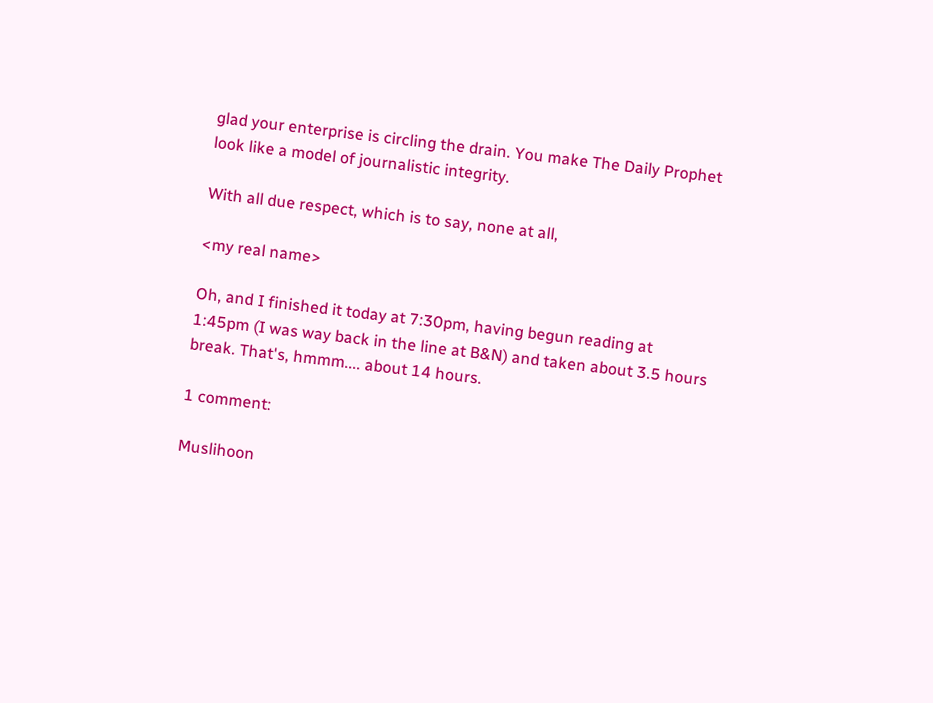glad your enterprise is circling the drain. You make The Daily Prophet look like a model of journalistic integrity.

With all due respect, which is to say, none at all,

<my real name>

Oh, and I finished it today at 7:30pm, having begun reading at 1:45pm (I was way back in the line at B&N) and taken about 3.5 hours break. That's, hmmm.... about 14 hours.

1 comment:

Muslihoon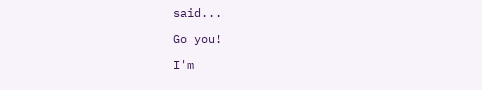said...

Go you!

I'm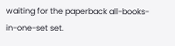waiting for the paperback all-books-in-one-set set.